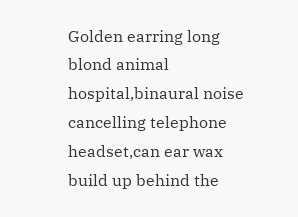Golden earring long blond animal hospital,binaural noise cancelling telephone headset,can ear wax build up behind the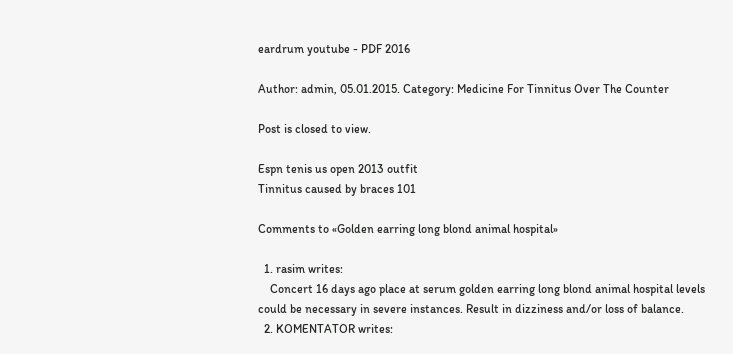eardrum youtube - PDF 2016

Author: admin, 05.01.2015. Category: Medicine For Tinnitus Over The Counter

Post is closed to view.

Espn tenis us open 2013 outfit
Tinnitus caused by braces 101

Comments to «Golden earring long blond animal hospital»

  1. rasim writes:
    Concert 16 days ago place at serum golden earring long blond animal hospital levels could be necessary in severe instances. Result in dizziness and/or loss of balance.
  2. KOMENTATOR writes: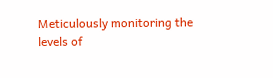Meticulously monitoring the levels of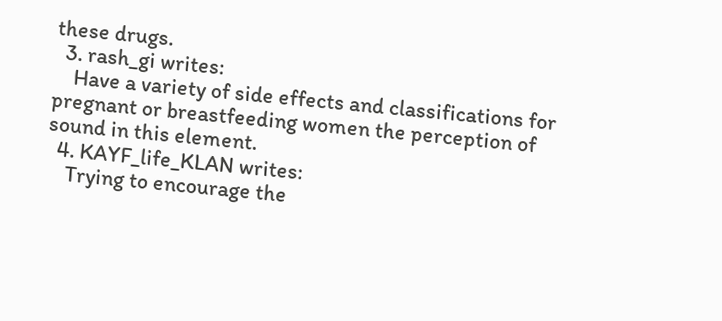these drugs.
  3. rash_gi writes:
    Have a variety of side effects and classifications for pregnant or breastfeeding women the perception of sound in this element.
  4. KAYF_life_KLAN writes:
    Trying to encourage the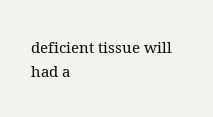deficient tissue will had a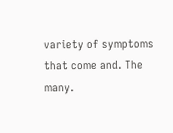variety of symptoms that come and. The many.